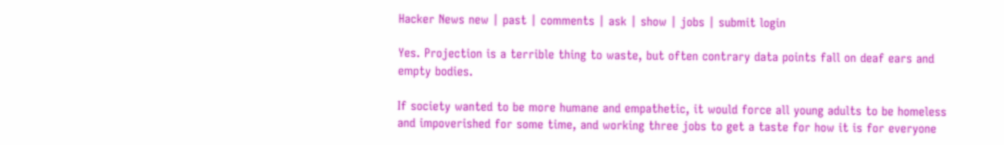Hacker News new | past | comments | ask | show | jobs | submit login

Yes. Projection is a terrible thing to waste, but often contrary data points fall on deaf ears and empty bodies.

If society wanted to be more humane and empathetic, it would force all young adults to be homeless and impoverished for some time, and working three jobs to get a taste for how it is for everyone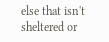else that isn't sheltered or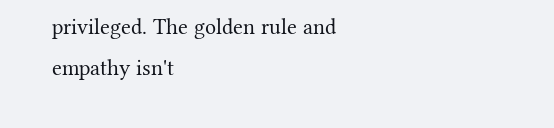privileged. The golden rule and empathy isn't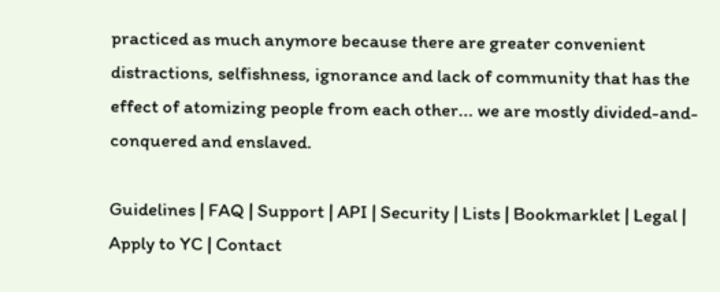practiced as much anymore because there are greater convenient distractions, selfishness, ignorance and lack of community that has the effect of atomizing people from each other... we are mostly divided-and-conquered and enslaved.

Guidelines | FAQ | Support | API | Security | Lists | Bookmarklet | Legal | Apply to YC | Contact